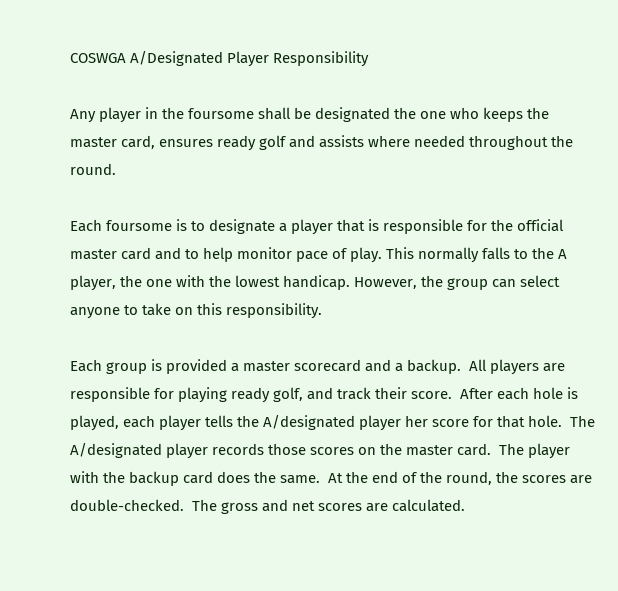COSWGA A/Designated Player Responsibility

Any player in the foursome shall be designated the one who keeps the master card, ensures ready golf and assists where needed throughout the round.

Each foursome is to designate a player that is responsible for the official master card and to help monitor pace of play. This normally falls to the A player, the one with the lowest handicap. However, the group can select anyone to take on this responsibility.

Each group is provided a master scorecard and a backup.  All players are responsible for playing ready golf, and track their score.  After each hole is played, each player tells the A/designated player her score for that hole.  The A/designated player records those scores on the master card.  The player with the backup card does the same.  At the end of the round, the scores are double-checked.  The gross and net scores are calculated.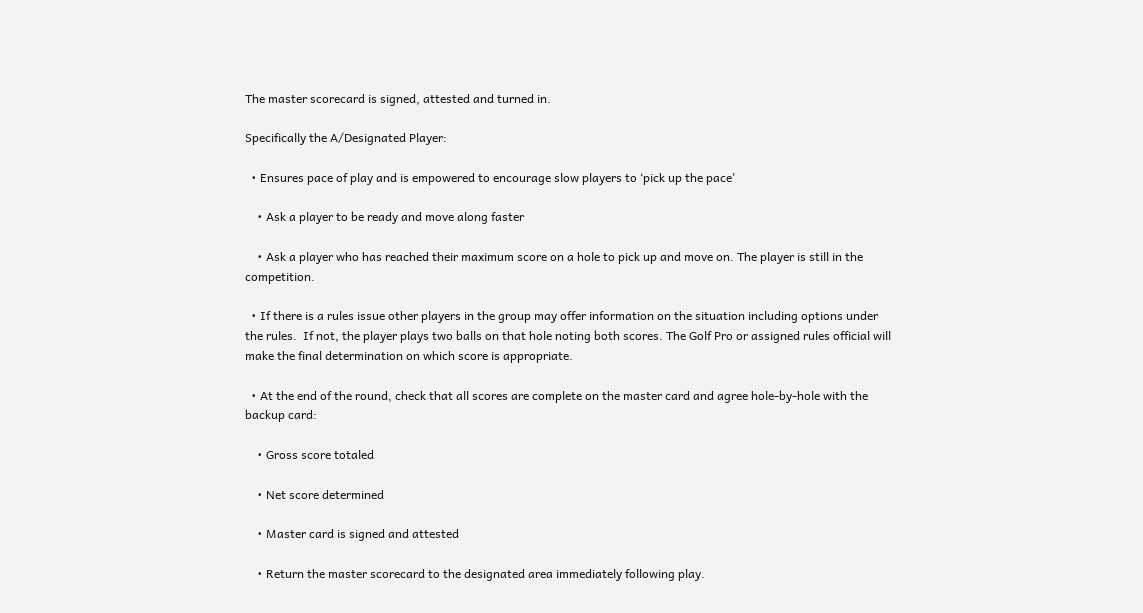The master scorecard is signed, attested and turned in.

Specifically the A/Designated Player:

  • Ensures pace of play and is empowered to encourage slow players to ‘pick up the pace'

    • Ask a player to be ready and move along faster

    • Ask a player who has reached their maximum score on a hole to pick up and move on. The player is still in the competition.

  • If there is a rules issue other players in the group may offer information on the situation including options under the rules.  If not, the player plays two balls on that hole noting both scores. The Golf Pro or assigned rules official will make the final determination on which score is appropriate.

  • At the end of the round, check that all scores are complete on the master card and agree hole-by-hole with the backup card:

    • Gross score totaled

    • Net score determined

    • Master card is signed and attested

    • Return the master scorecard to the designated area immediately following play.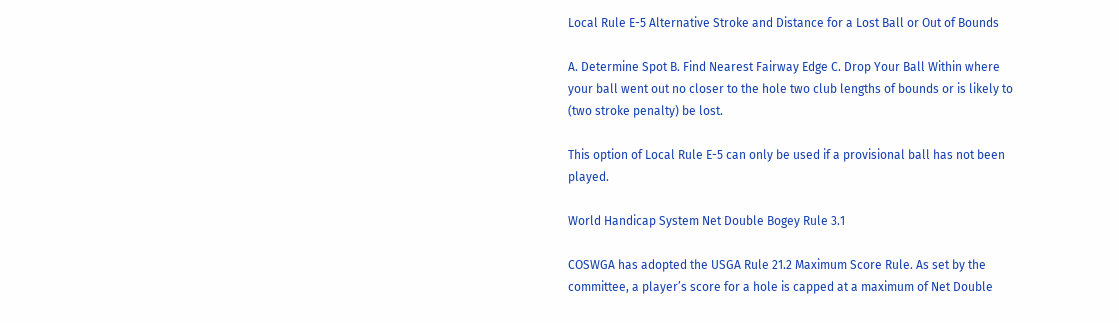Local Rule E-5 Alternative Stroke and Distance for a Lost Ball or Out of Bounds

A. Determine Spot B. Find Nearest Fairway Edge C. Drop Your Ball Within where your ball went out no closer to the hole two club lengths of bounds or is likely to (two stroke penalty) be lost.

This option of Local Rule E-5 can only be used if a provisional ball has not been played.

World Handicap System Net Double Bogey Rule 3.1

COSWGA has adopted the USGA Rule 21.2 Maximum Score Rule. As set by the committee, a player’s score for a hole is capped at a maximum of Net Double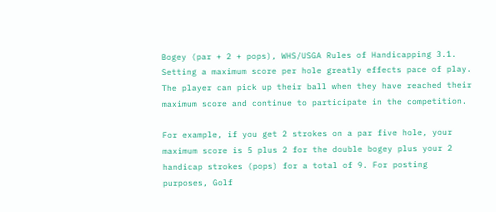Bogey (par + 2 + pops), WHS/USGA Rules of Handicapping 3.1. Setting a maximum score per hole greatly effects pace of play. The player can pick up their ball when they have reached their maximum score and continue to participate in the competition.

For example, if you get 2 strokes on a par five hole, your maximum score is 5 plus 2 for the double bogey plus your 2 handicap strokes (pops) for a total of 9. For posting purposes, Golf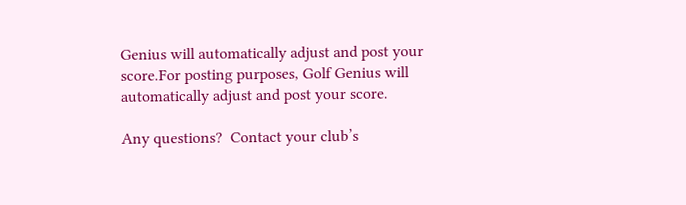Genius will automatically adjust and post your score.For posting purposes, Golf Genius will automatically adjust and post your score.

Any questions?  Contact your club’s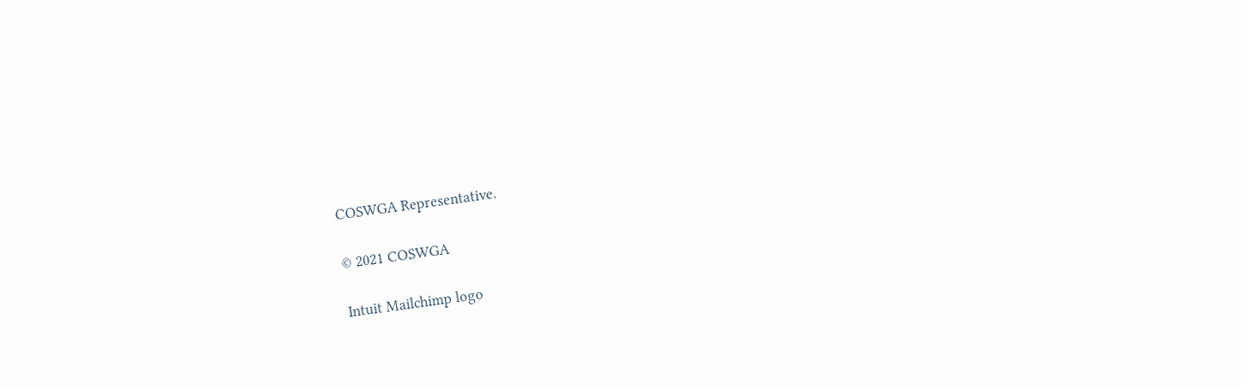COSWGA Representative.

© 2021 COSWGA

Intuit Mailchimp logo